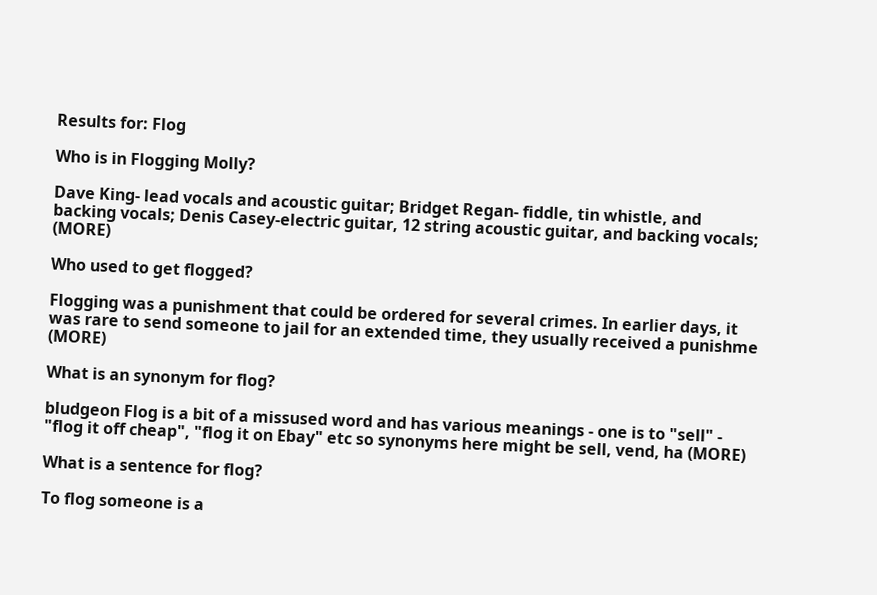Results for: Flog

Who is in Flogging Molly?

Dave King- lead vocals and acoustic guitar; Bridget Regan- fiddle, tin whistle, and backing vocals; Denis Casey-electric guitar, 12 string acoustic guitar, and backing vocals; (MORE)

Who used to get flogged?

Flogging was a punishment that could be ordered for several crimes. In earlier days, it was rare to send someone to jail for an extended time, they usually received a punishme (MORE)

What is an synonym for flog?

bludgeon Flog is a bit of a missused word and has various meanings - one is to "sell" - "flog it off cheap", "flog it on Ebay" etc so synonyms here might be sell, vend, ha (MORE)

What is a sentence for flog?

To flog someone is a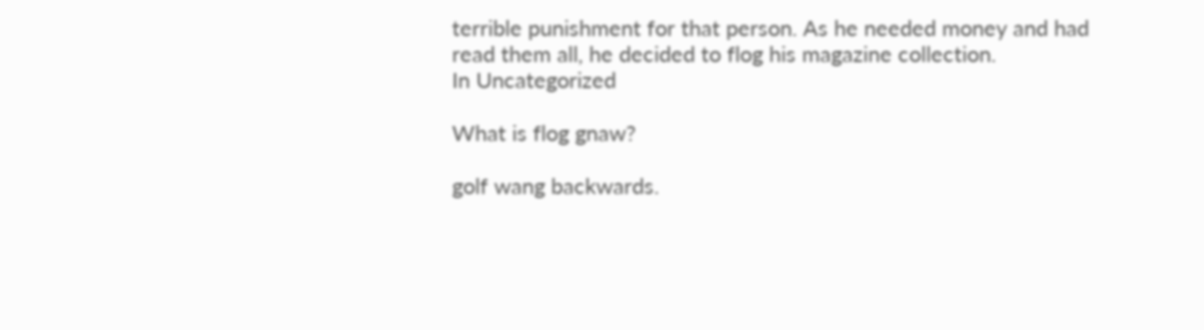terrible punishment for that person. As he needed money and had read them all, he decided to flog his magazine collection.
In Uncategorized

What is flog gnaw?

golf wang backwards.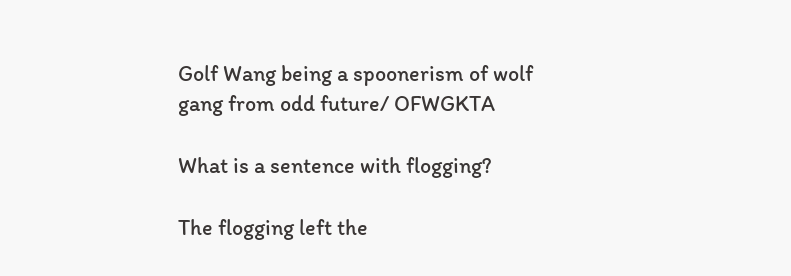Golf Wang being a spoonerism of wolf gang from odd future/ OFWGKTA

What is a sentence with flogging?

The flogging left the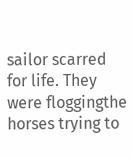sailor scarred for life. They were floggingthe horses trying to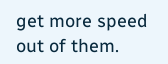get more speed out of them.